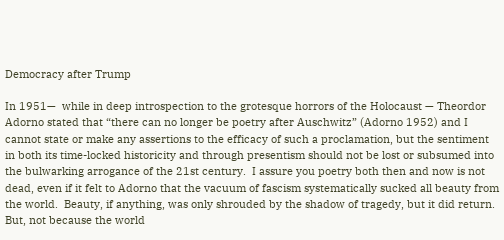Democracy after Trump

In 1951—  while in deep introspection to the grotesque horrors of the Holocaust — Theordor Adorno stated that “there can no longer be poetry after Auschwitz” (Adorno 1952) and I cannot state or make any assertions to the efficacy of such a proclamation, but the sentiment in both its time-locked historicity and through presentism should not be lost or subsumed into the bulwarking arrogance of the 21st century.  I assure you poetry both then and now is not dead, even if it felt to Adorno that the vacuum of fascism systematically sucked all beauty from the world.  Beauty, if anything, was only shrouded by the shadow of tragedy, but it did return.  But, not because the world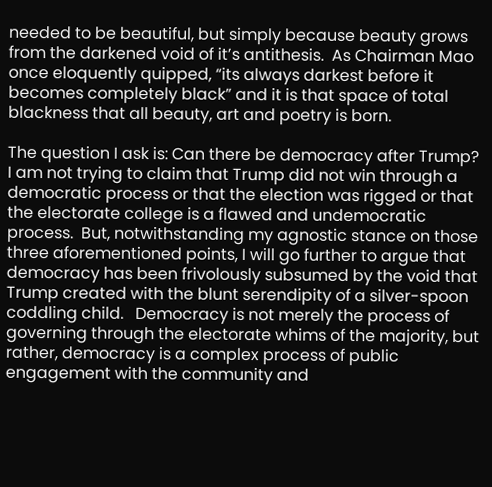needed to be beautiful, but simply because beauty grows from the darkened void of it’s antithesis.  As Chairman Mao once eloquently quipped, “its always darkest before it becomes completely black” and it is that space of total blackness that all beauty, art and poetry is born.

The question I ask is: Can there be democracy after Trump?  I am not trying to claim that Trump did not win through a democratic process or that the election was rigged or that the electorate college is a flawed and undemocratic process.  But, notwithstanding my agnostic stance on those three aforementioned points, I will go further to argue that democracy has been frivolously subsumed by the void that Trump created with the blunt serendipity of a silver-spoon coddling child.   Democracy is not merely the process of governing through the electorate whims of the majority, but rather, democracy is a complex process of public engagement with the community and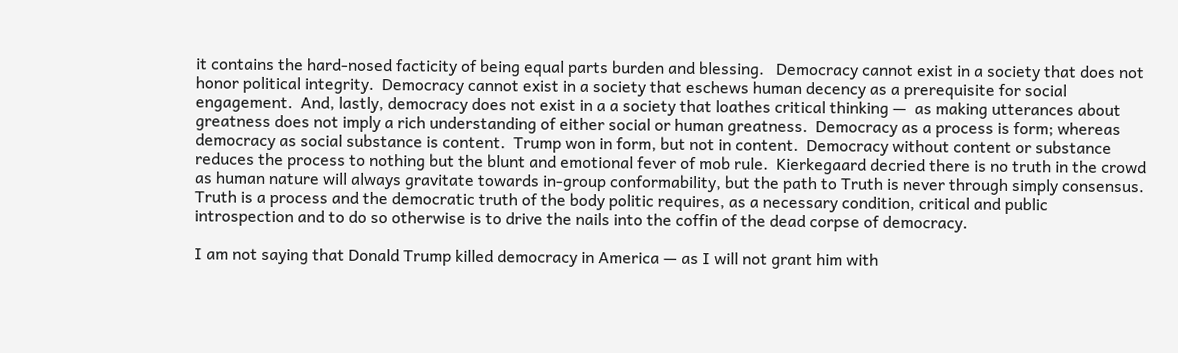it contains the hard-nosed facticity of being equal parts burden and blessing.   Democracy cannot exist in a society that does not honor political integrity.  Democracy cannot exist in a society that eschews human decency as a prerequisite for social engagement.  And, lastly, democracy does not exist in a a society that loathes critical thinking —  as making utterances about greatness does not imply a rich understanding of either social or human greatness.  Democracy as a process is form; whereas democracy as social substance is content.  Trump won in form, but not in content.  Democracy without content or substance reduces the process to nothing but the blunt and emotional fever of mob rule.  Kierkegaard decried there is no truth in the crowd as human nature will always gravitate towards in-group conformability, but the path to Truth is never through simply consensus.  Truth is a process and the democratic truth of the body politic requires, as a necessary condition, critical and public introspection and to do so otherwise is to drive the nails into the coffin of the dead corpse of democracy.

I am not saying that Donald Trump killed democracy in America — as I will not grant him with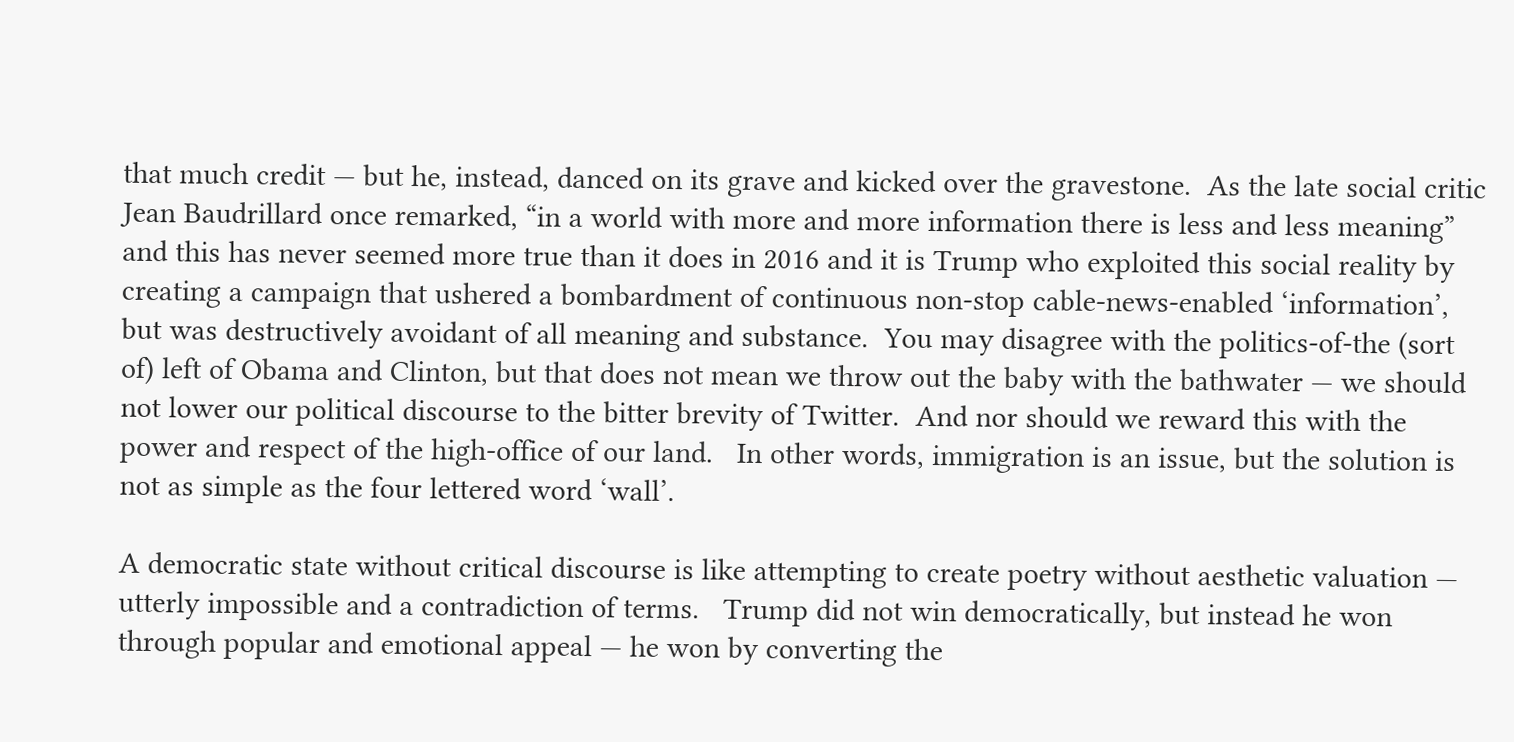that much credit — but he, instead, danced on its grave and kicked over the gravestone.  As the late social critic Jean Baudrillard once remarked, “in a world with more and more information there is less and less meaning” and this has never seemed more true than it does in 2016 and it is Trump who exploited this social reality by creating a campaign that ushered a bombardment of continuous non-stop cable-news-enabled ‘information’, but was destructively avoidant of all meaning and substance.  You may disagree with the politics-of-the (sort of) left of Obama and Clinton, but that does not mean we throw out the baby with the bathwater — we should not lower our political discourse to the bitter brevity of Twitter.  And nor should we reward this with the power and respect of the high-office of our land.   In other words, immigration is an issue, but the solution is not as simple as the four lettered word ‘wall’.

A democratic state without critical discourse is like attempting to create poetry without aesthetic valuation — utterly impossible and a contradiction of terms.   Trump did not win democratically, but instead he won through popular and emotional appeal — he won by converting the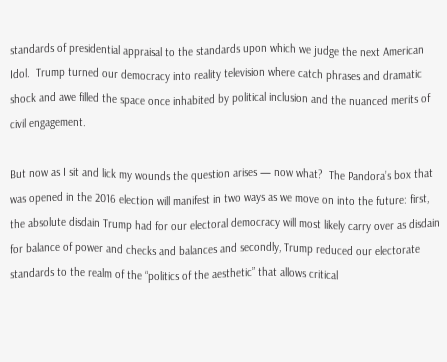standards of presidential appraisal to the standards upon which we judge the next American Idol.  Trump turned our democracy into reality television where catch phrases and dramatic shock and awe filled the space once inhabited by political inclusion and the nuanced merits of civil engagement.

But now as I sit and lick my wounds the question arises — now what?  The Pandora’s box that was opened in the 2016 election will manifest in two ways as we move on into the future: first, the absolute disdain Trump had for our electoral democracy will most likely carry over as disdain for balance of power and checks and balances and secondly, Trump reduced our electorate standards to the realm of the “politics of the aesthetic” that allows critical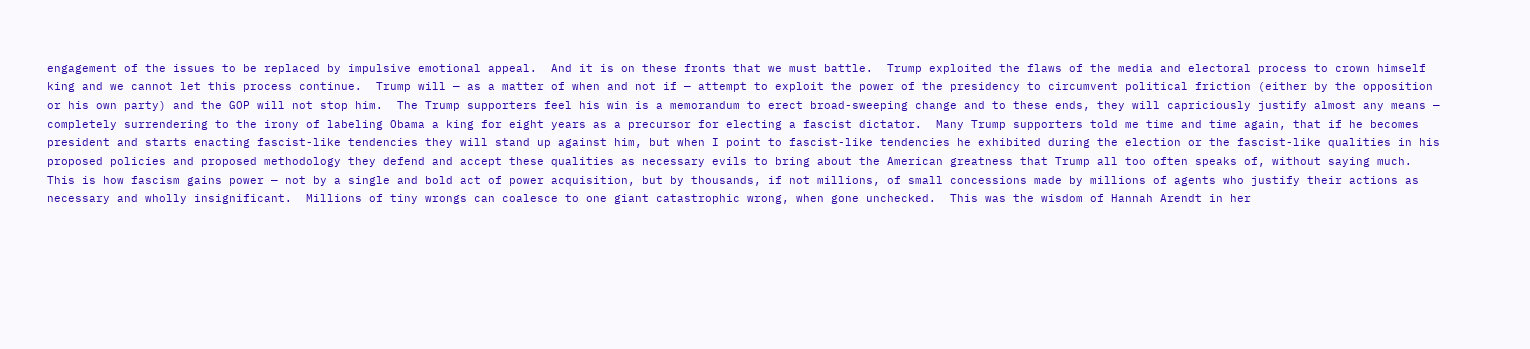engagement of the issues to be replaced by impulsive emotional appeal.  And it is on these fronts that we must battle.  Trump exploited the flaws of the media and electoral process to crown himself king and we cannot let this process continue.  Trump will — as a matter of when and not if — attempt to exploit the power of the presidency to circumvent political friction (either by the opposition or his own party) and the GOP will not stop him.  The Trump supporters feel his win is a memorandum to erect broad-sweeping change and to these ends, they will capriciously justify almost any means — completely surrendering to the irony of labeling Obama a king for eight years as a precursor for electing a fascist dictator.  Many Trump supporters told me time and time again, that if he becomes president and starts enacting fascist-like tendencies they will stand up against him, but when I point to fascist-like tendencies he exhibited during the election or the fascist-like qualities in his proposed policies and proposed methodology they defend and accept these qualities as necessary evils to bring about the American greatness that Trump all too often speaks of, without saying much. This is how fascism gains power — not by a single and bold act of power acquisition, but by thousands, if not millions, of small concessions made by millions of agents who justify their actions as necessary and wholly insignificant.  Millions of tiny wrongs can coalesce to one giant catastrophic wrong, when gone unchecked.  This was the wisdom of Hannah Arendt in her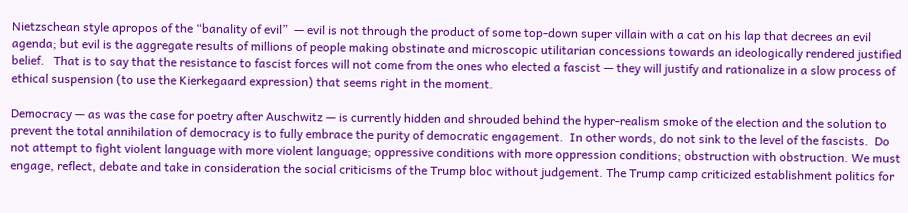Nietzschean style apropos of the “banality of evil”  — evil is not through the product of some top-down super villain with a cat on his lap that decrees an evil agenda; but evil is the aggregate results of millions of people making obstinate and microscopic utilitarian concessions towards an ideologically rendered justified belief.   That is to say that the resistance to fascist forces will not come from the ones who elected a fascist — they will justify and rationalize in a slow process of ethical suspension (to use the Kierkegaard expression) that seems right in the moment.

Democracy — as was the case for poetry after Auschwitz — is currently hidden and shrouded behind the hyper-realism smoke of the election and the solution to prevent the total annihilation of democracy is to fully embrace the purity of democratic engagement.  In other words, do not sink to the level of the fascists.  Do not attempt to fight violent language with more violent language; oppressive conditions with more oppression conditions; obstruction with obstruction. We must engage, reflect, debate and take in consideration the social criticisms of the Trump bloc without judgement. The Trump camp criticized establishment politics for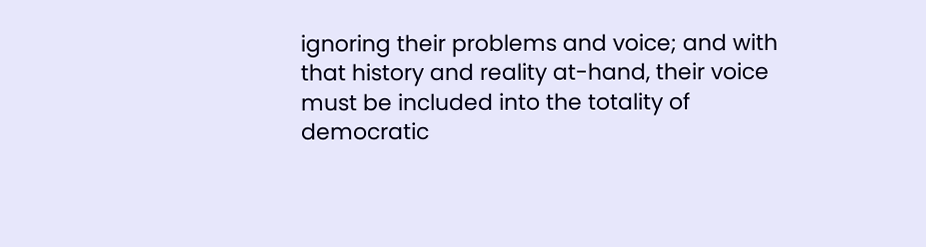ignoring their problems and voice; and with that history and reality at-hand, their voice must be included into the totality of democratic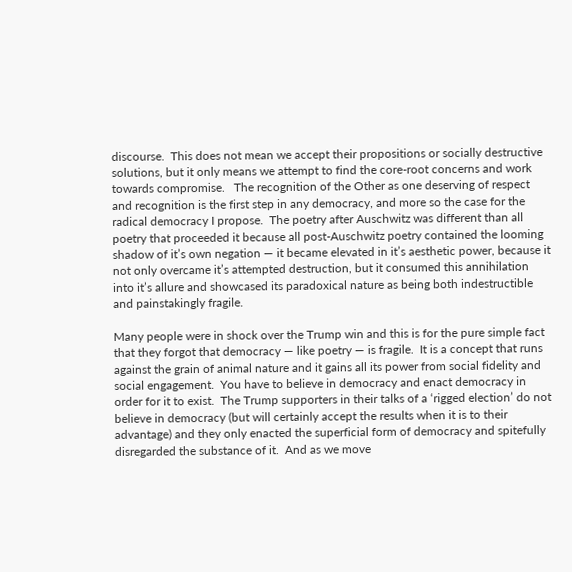discourse.  This does not mean we accept their propositions or socially destructive solutions, but it only means we attempt to find the core-root concerns and work towards compromise.   The recognition of the Other as one deserving of respect and recognition is the first step in any democracy, and more so the case for the radical democracy I propose.  The poetry after Auschwitz was different than all poetry that proceeded it because all post-Auschwitz poetry contained the looming shadow of it’s own negation — it became elevated in it’s aesthetic power, because it not only overcame it’s attempted destruction, but it consumed this annihilation into it’s allure and showcased its paradoxical nature as being both indestructible and painstakingly fragile.

Many people were in shock over the Trump win and this is for the pure simple fact that they forgot that democracy — like poetry — is fragile.  It is a concept that runs against the grain of animal nature and it gains all its power from social fidelity and social engagement.  You have to believe in democracy and enact democracy in order for it to exist.  The Trump supporters in their talks of a ‘rigged election’ do not believe in democracy (but will certainly accept the results when it is to their advantage) and they only enacted the superficial form of democracy and spitefully disregarded the substance of it.  And as we move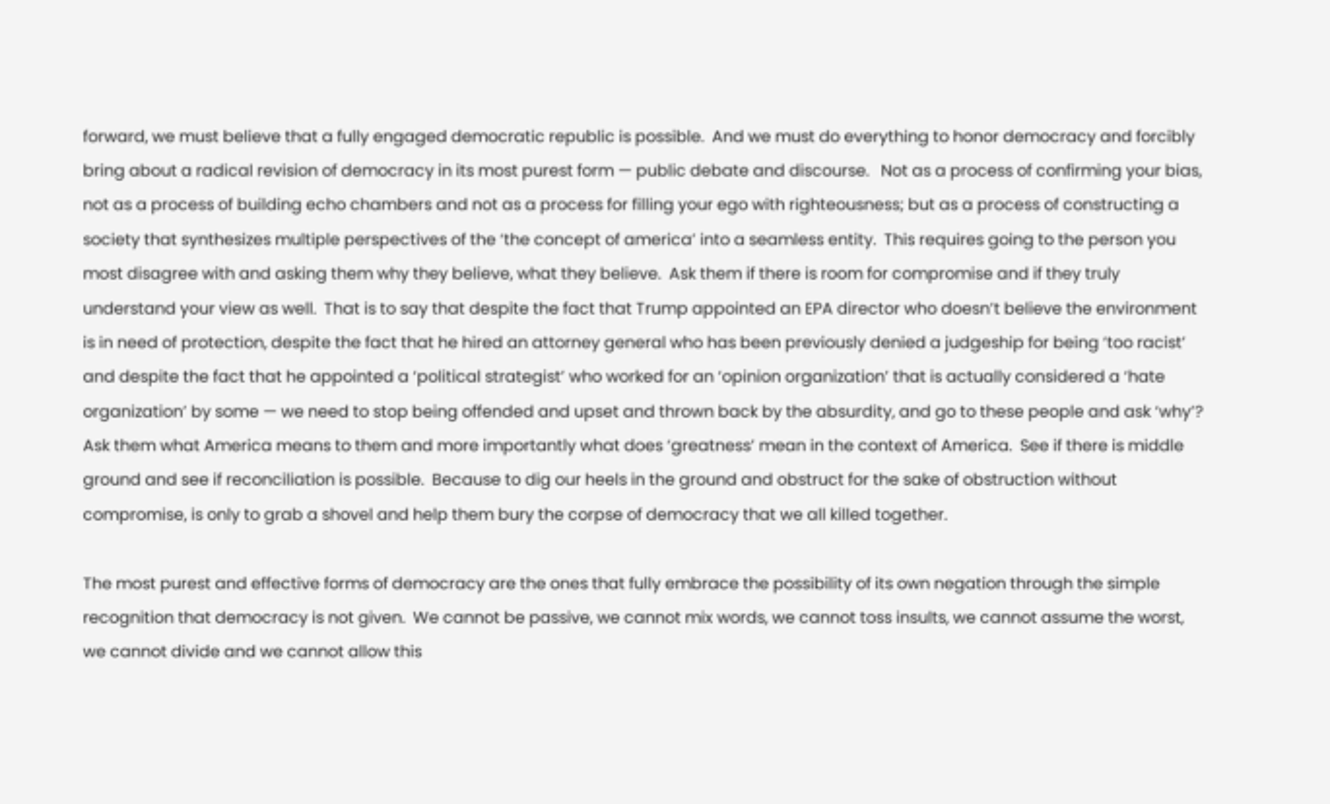forward, we must believe that a fully engaged democratic republic is possible.  And we must do everything to honor democracy and forcibly bring about a radical revision of democracy in its most purest form — public debate and discourse.   Not as a process of confirming your bias, not as a process of building echo chambers and not as a process for filling your ego with righteousness; but as a process of constructing a society that synthesizes multiple perspectives of the ‘the concept of america’ into a seamless entity.  This requires going to the person you most disagree with and asking them why they believe, what they believe.  Ask them if there is room for compromise and if they truly understand your view as well.  That is to say that despite the fact that Trump appointed an EPA director who doesn’t believe the environment is in need of protection, despite the fact that he hired an attorney general who has been previously denied a judgeship for being ‘too racist’ and despite the fact that he appointed a ‘political strategist’ who worked for an ‘opinion organization’ that is actually considered a ‘hate organization’ by some — we need to stop being offended and upset and thrown back by the absurdity, and go to these people and ask ‘why’?  Ask them what America means to them and more importantly what does ‘greatness’ mean in the context of America.  See if there is middle ground and see if reconciliation is possible.  Because to dig our heels in the ground and obstruct for the sake of obstruction without compromise, is only to grab a shovel and help them bury the corpse of democracy that we all killed together.

The most purest and effective forms of democracy are the ones that fully embrace the possibility of its own negation through the simple recognition that democracy is not given.  We cannot be passive, we cannot mix words, we cannot toss insults, we cannot assume the worst, we cannot divide and we cannot allow this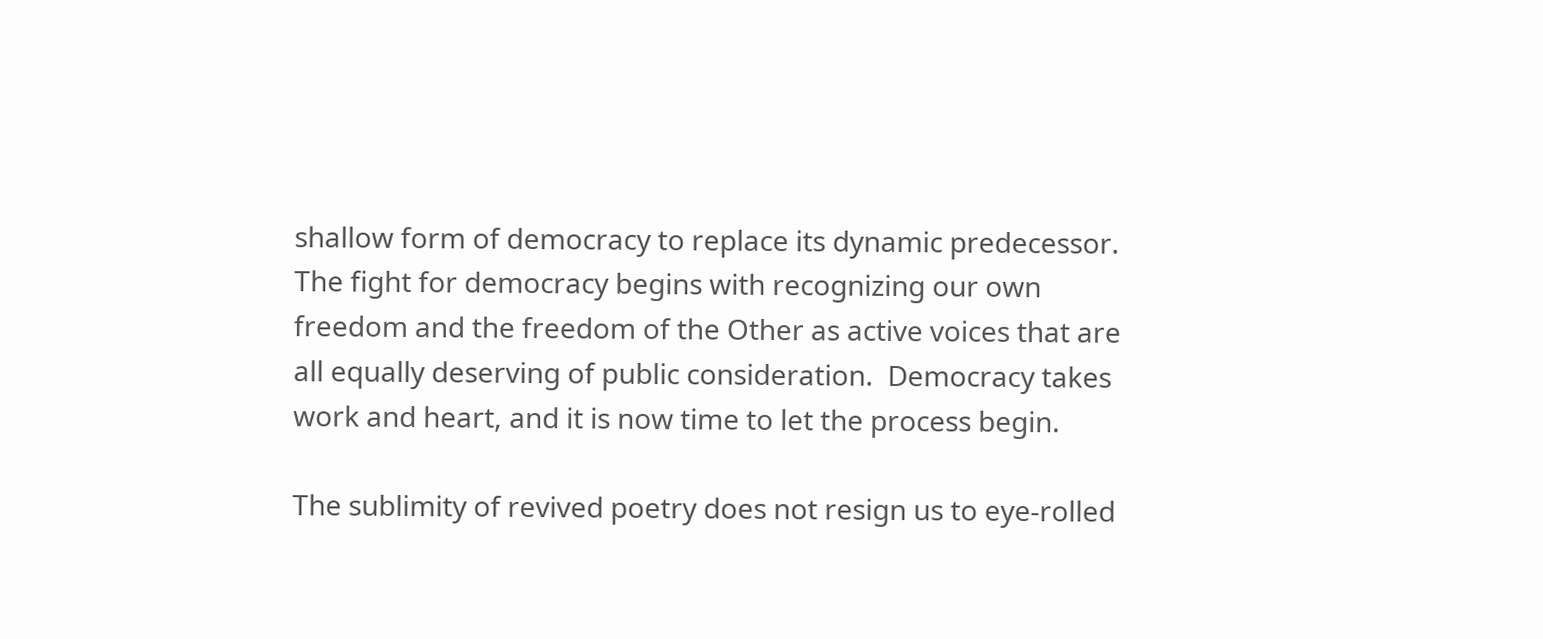shallow form of democracy to replace its dynamic predecessor.  The fight for democracy begins with recognizing our own freedom and the freedom of the Other as active voices that are all equally deserving of public consideration.  Democracy takes work and heart, and it is now time to let the process begin.

The sublimity of revived poetry does not resign us to eye-rolled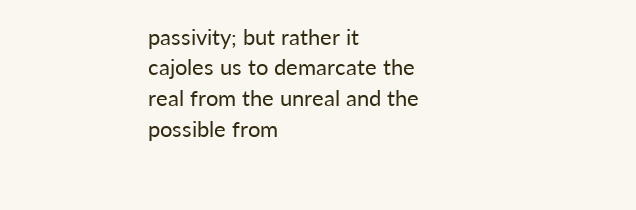passivity; but rather it cajoles us to demarcate the real from the unreal and the possible from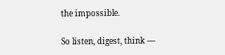the impossible.

So listen, digest, think —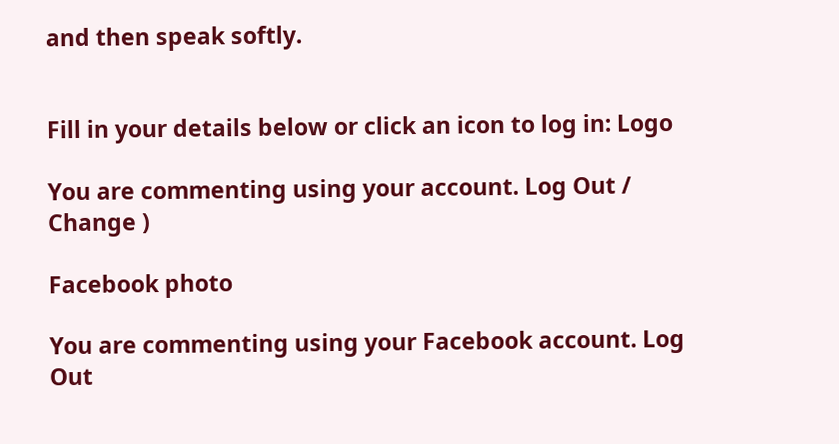and then speak softly.


Fill in your details below or click an icon to log in: Logo

You are commenting using your account. Log Out /  Change )

Facebook photo

You are commenting using your Facebook account. Log Out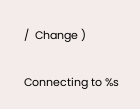/  Change )

Connecting to %s